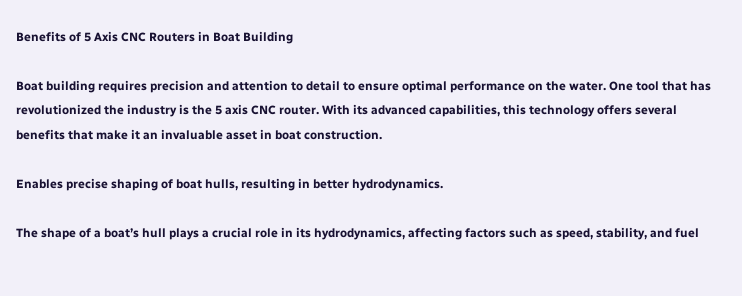Benefits of 5 Axis CNC Routers in Boat Building

Boat building requires precision and attention to detail to ensure optimal performance on the water. One tool that has revolutionized the industry is the 5 axis CNC router. With its advanced capabilities, this technology offers several benefits that make it an invaluable asset in boat construction.

Enables precise shaping of boat hulls, resulting in better hydrodynamics.

The shape of a boat’s hull plays a crucial role in its hydrodynamics, affecting factors such as speed, stability, and fuel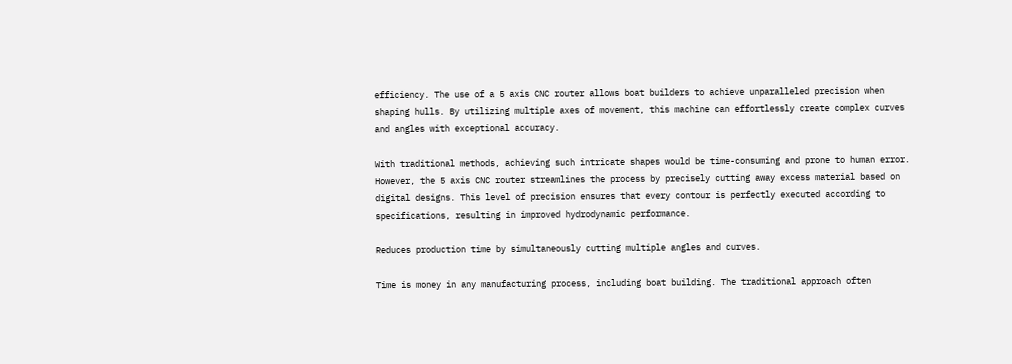efficiency. The use of a 5 axis CNC router allows boat builders to achieve unparalleled precision when shaping hulls. By utilizing multiple axes of movement, this machine can effortlessly create complex curves and angles with exceptional accuracy.

With traditional methods, achieving such intricate shapes would be time-consuming and prone to human error. However, the 5 axis CNC router streamlines the process by precisely cutting away excess material based on digital designs. This level of precision ensures that every contour is perfectly executed according to specifications, resulting in improved hydrodynamic performance.

Reduces production time by simultaneously cutting multiple angles and curves.

Time is money in any manufacturing process, including boat building. The traditional approach often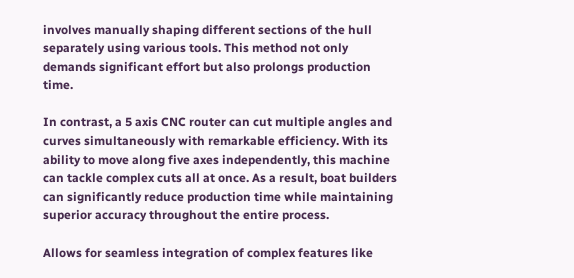involves manually shaping different sections of the hull separately using various tools. This method not only demands significant effort but also prolongs production time.

In contrast, a 5 axis CNC router can cut multiple angles and curves simultaneously with remarkable efficiency. With its ability to move along five axes independently, this machine can tackle complex cuts all at once. As a result, boat builders can significantly reduce production time while maintaining superior accuracy throughout the entire process.

Allows for seamless integration of complex features like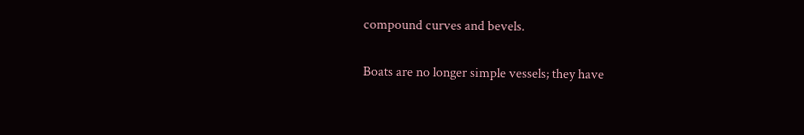compound curves and bevels.

Boats are no longer simple vessels; they have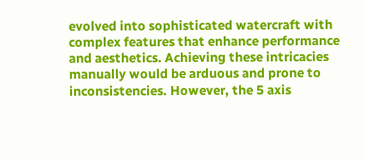evolved into sophisticated watercraft with complex features that enhance performance and aesthetics. Achieving these intricacies manually would be arduous and prone to inconsistencies. However, the 5 axis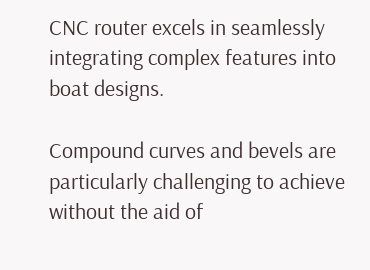CNC router excels in seamlessly integrating complex features into boat designs.

Compound curves and bevels are particularly challenging to achieve without the aid of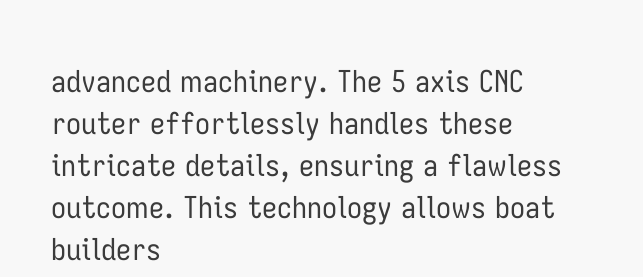advanced machinery. The 5 axis CNC router effortlessly handles these intricate details, ensuring a flawless outcome. This technology allows boat builders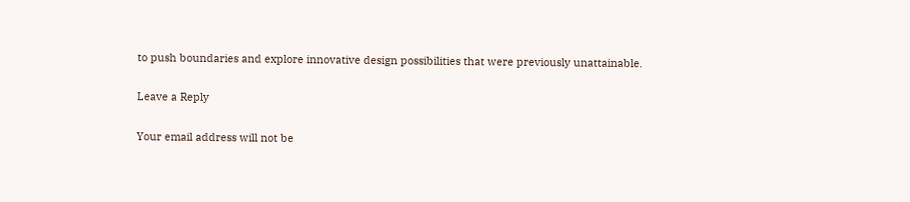to push boundaries and explore innovative design possibilities that were previously unattainable.

Leave a Reply

Your email address will not be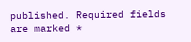published. Required fields are marked *